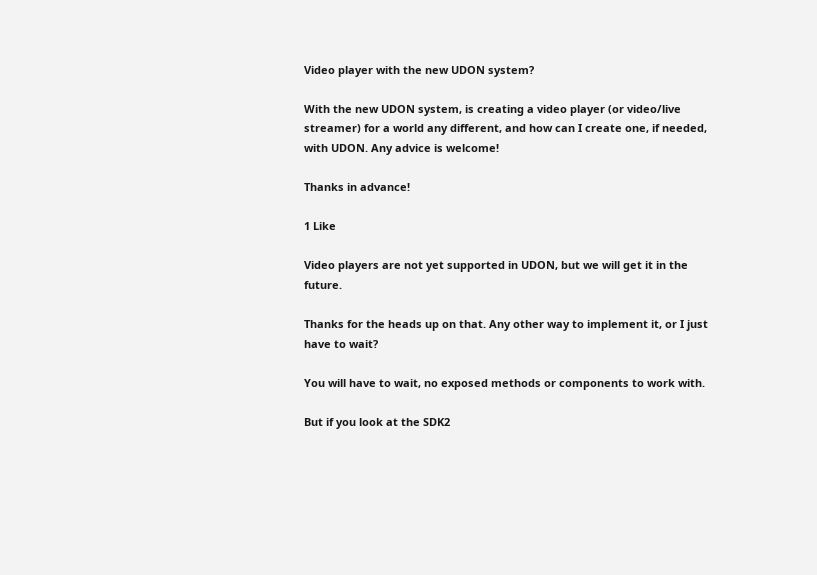Video player with the new UDON system?

With the new UDON system, is creating a video player (or video/live streamer) for a world any different, and how can I create one, if needed, with UDON. Any advice is welcome!

Thanks in advance!

1 Like

Video players are not yet supported in UDON, but we will get it in the future.

Thanks for the heads up on that. Any other way to implement it, or I just have to wait?

You will have to wait, no exposed methods or components to work with.

But if you look at the SDK2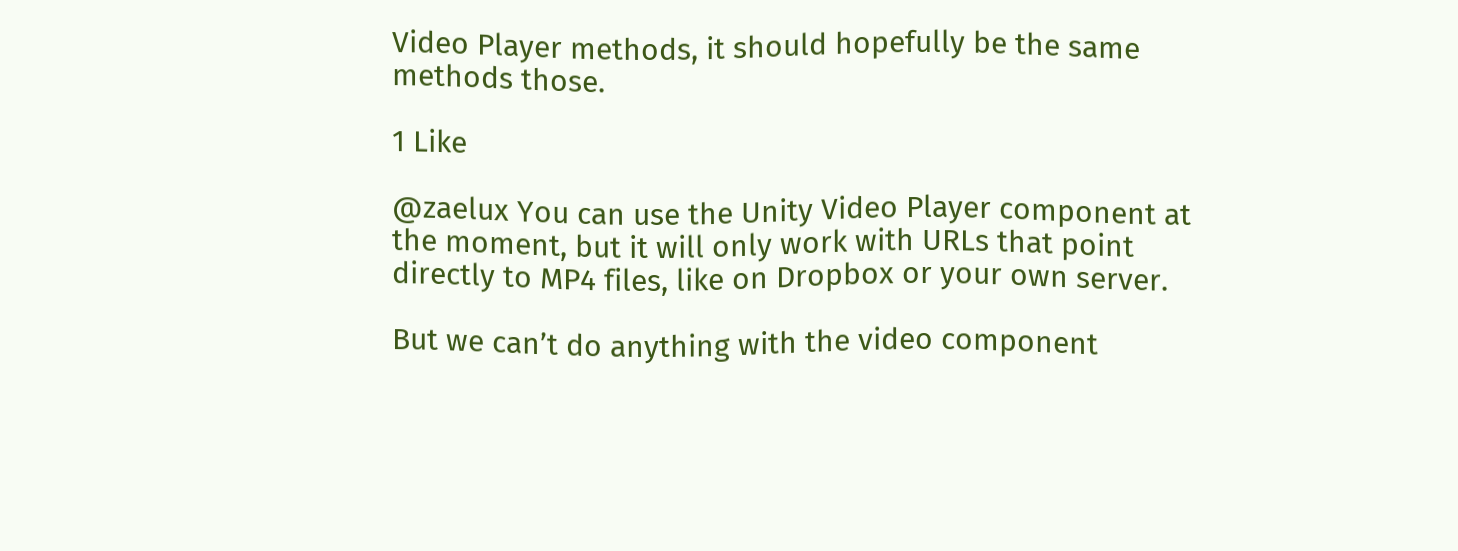Video Player methods, it should hopefully be the same methods those.

1 Like

@zaelux You can use the Unity Video Player component at the moment, but it will only work with URLs that point directly to MP4 files, like on Dropbox or your own server.

But we can’t do anything with the video component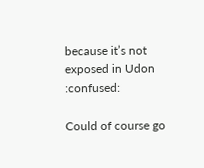because it’s not exposed in Udon :confused:

Could of course go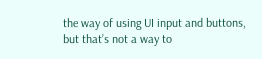the way of using UI input and buttons, but that’s not a way to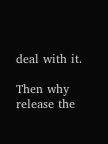deal with it.

Then why release the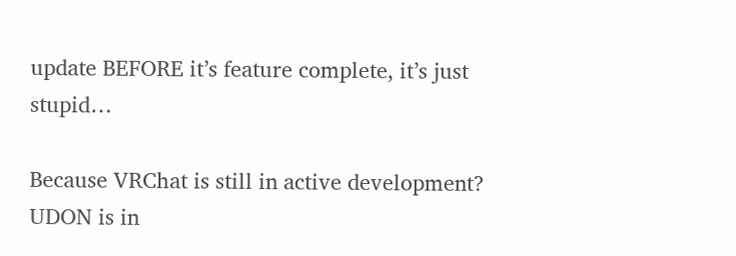update BEFORE it’s feature complete, it’s just stupid…

Because VRChat is still in active development? UDON is in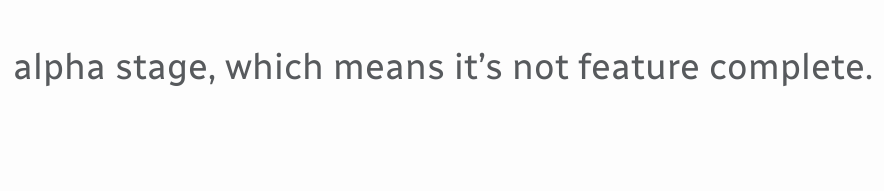alpha stage, which means it’s not feature complete.